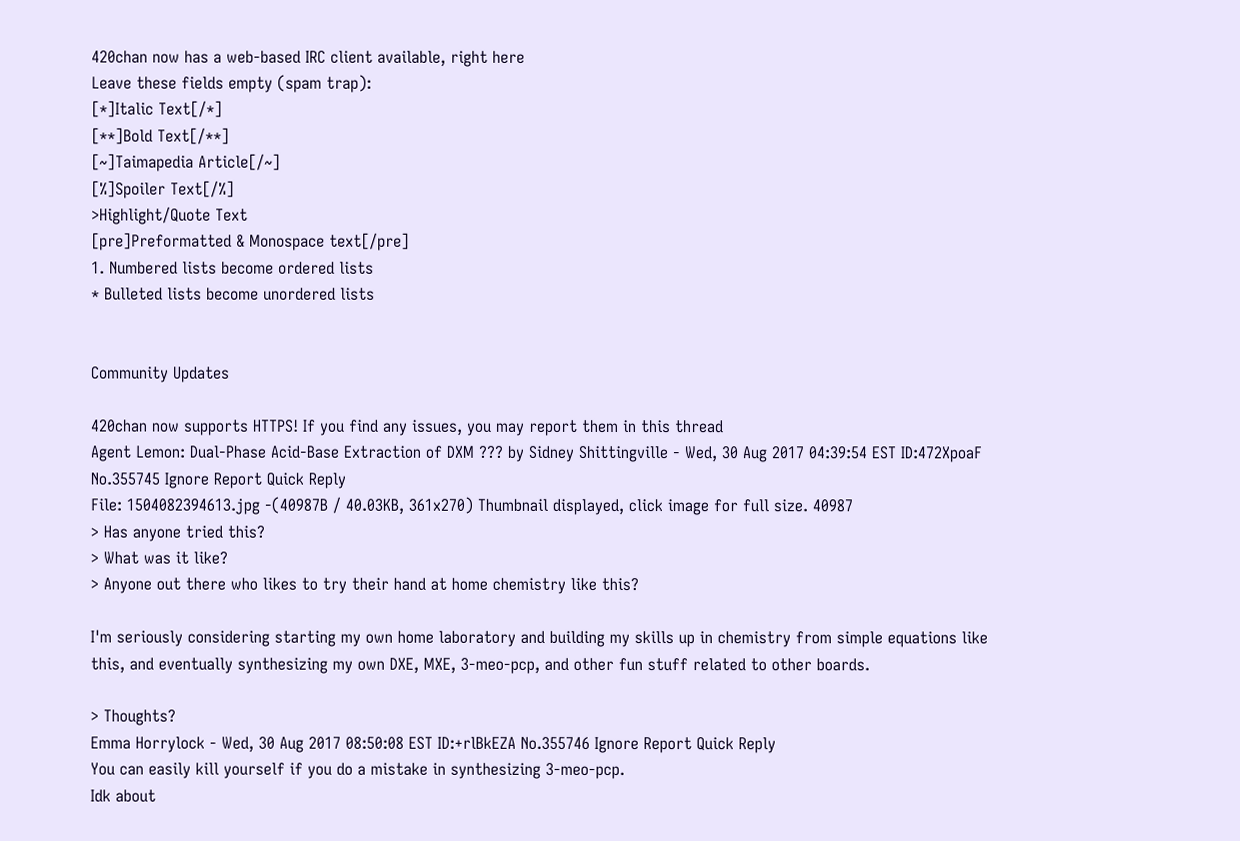420chan now has a web-based IRC client available, right here
Leave these fields empty (spam trap):
[*]Italic Text[/*]
[**]Bold Text[/**]
[~]Taimapedia Article[/~]
[%]Spoiler Text[/%]
>Highlight/Quote Text
[pre]Preformatted & Monospace text[/pre]
1. Numbered lists become ordered lists
* Bulleted lists become unordered lists


Community Updates

420chan now supports HTTPS! If you find any issues, you may report them in this thread
Agent Lemon: Dual-Phase Acid-Base Extraction of DXM ??? by Sidney Shittingville - Wed, 30 Aug 2017 04:39:54 EST ID:472XpoaF No.355745 Ignore Report Quick Reply
File: 1504082394613.jpg -(40987B / 40.03KB, 361x270) Thumbnail displayed, click image for full size. 40987
> Has anyone tried this?
> What was it like?
> Anyone out there who likes to try their hand at home chemistry like this?

I'm seriously considering starting my own home laboratory and building my skills up in chemistry from simple equations like this, and eventually synthesizing my own DXE, MXE, 3-meo-pcp, and other fun stuff related to other boards.

> Thoughts?
Emma Horrylock - Wed, 30 Aug 2017 08:50:08 EST ID:+rlBkEZA No.355746 Ignore Report Quick Reply
You can easily kill yourself if you do a mistake in synthesizing 3-meo-pcp.
Idk about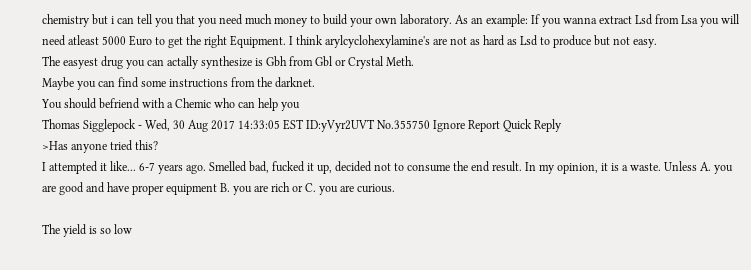chemistry but i can tell you that you need much money to build your own laboratory. As an example: If you wanna extract Lsd from Lsa you will need atleast 5000 Euro to get the right Equipment. I think arylcyclohexylamine's are not as hard as Lsd to produce but not easy.
The easyest drug you can actally synthesize is Gbh from Gbl or Crystal Meth.
Maybe you can find some instructions from the darknet.
You should befriend with a Chemic who can help you
Thomas Sigglepock - Wed, 30 Aug 2017 14:33:05 EST ID:yVyr2UVT No.355750 Ignore Report Quick Reply
>Has anyone tried this?
I attempted it like... 6-7 years ago. Smelled bad, fucked it up, decided not to consume the end result. In my opinion, it is a waste. Unless A. you are good and have proper equipment B. you are rich or C. you are curious.

The yield is so low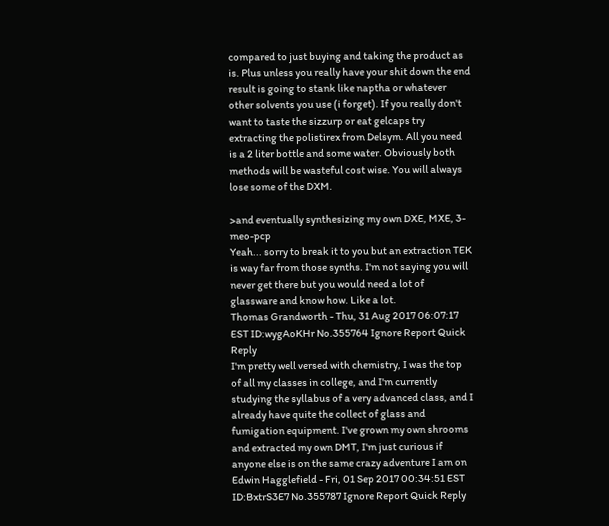compared to just buying and taking the product as is. Plus unless you really have your shit down the end result is going to stank like naptha or whatever other solvents you use (i forget). If you really don't want to taste the sizzurp or eat gelcaps try extracting the polistirex from Delsym. All you need is a 2 liter bottle and some water. Obviously both methods will be wasteful cost wise. You will always lose some of the DXM.

>and eventually synthesizing my own DXE, MXE, 3-meo-pcp
Yeah... sorry to break it to you but an extraction TEK is way far from those synths. I'm not saying you will never get there but you would need a lot of glassware and know how. Like a lot.
Thomas Grandworth - Thu, 31 Aug 2017 06:07:17 EST ID:wygAoKHr No.355764 Ignore Report Quick Reply
I'm pretty well versed with chemistry, I was the top of all my classes in college, and I'm currently studying the syllabus of a very advanced class, and I already have quite the collect of glass and fumigation equipment. I've grown my own shrooms and extracted my own DMT, I'm just curious if anyone else is on the same crazy adventure I am on
Edwin Hagglefield - Fri, 01 Sep 2017 00:34:51 EST ID:BxtrS3E7 No.355787 Ignore Report Quick Reply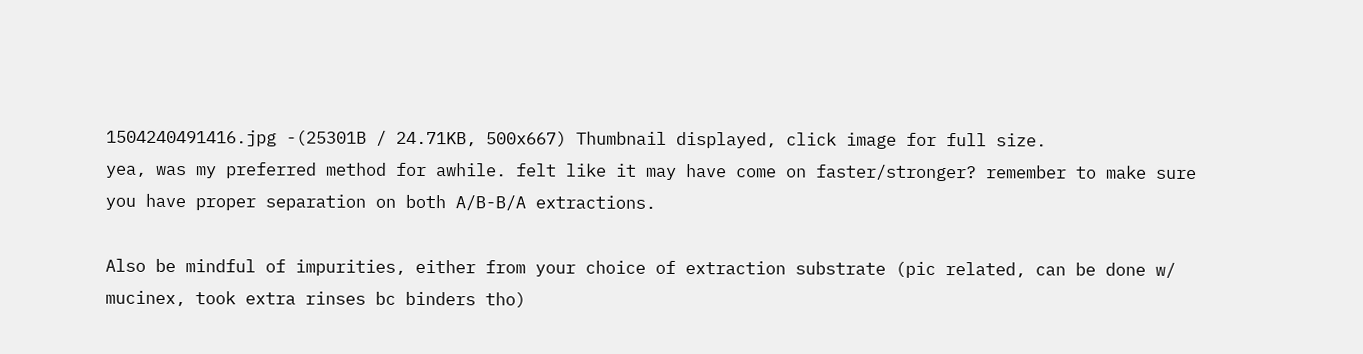1504240491416.jpg -(25301B / 24.71KB, 500x667) Thumbnail displayed, click image for full size.
yea, was my preferred method for awhile. felt like it may have come on faster/stronger? remember to make sure you have proper separation on both A/B-B/A extractions.

Also be mindful of impurities, either from your choice of extraction substrate (pic related, can be done w/ mucinex, took extra rinses bc binders tho)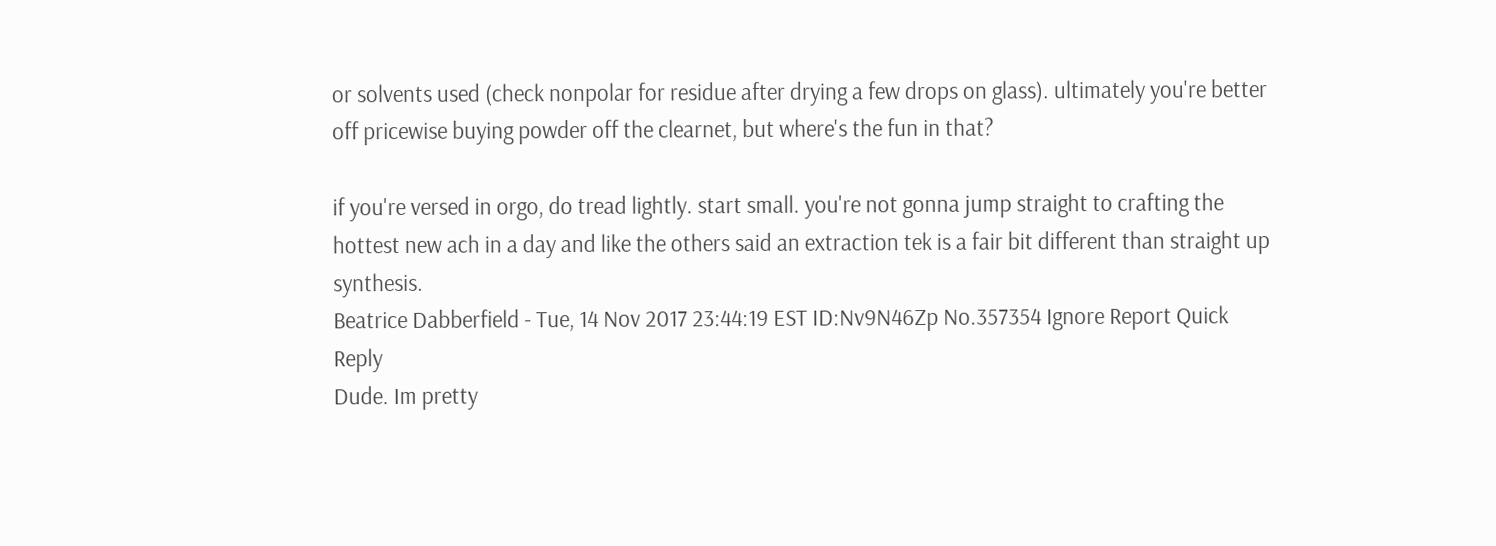or solvents used (check nonpolar for residue after drying a few drops on glass). ultimately you're better off pricewise buying powder off the clearnet, but where's the fun in that?

if you're versed in orgo, do tread lightly. start small. you're not gonna jump straight to crafting the hottest new ach in a day and like the others said an extraction tek is a fair bit different than straight up synthesis.
Beatrice Dabberfield - Tue, 14 Nov 2017 23:44:19 EST ID:Nv9N46Zp No.357354 Ignore Report Quick Reply
Dude. Im pretty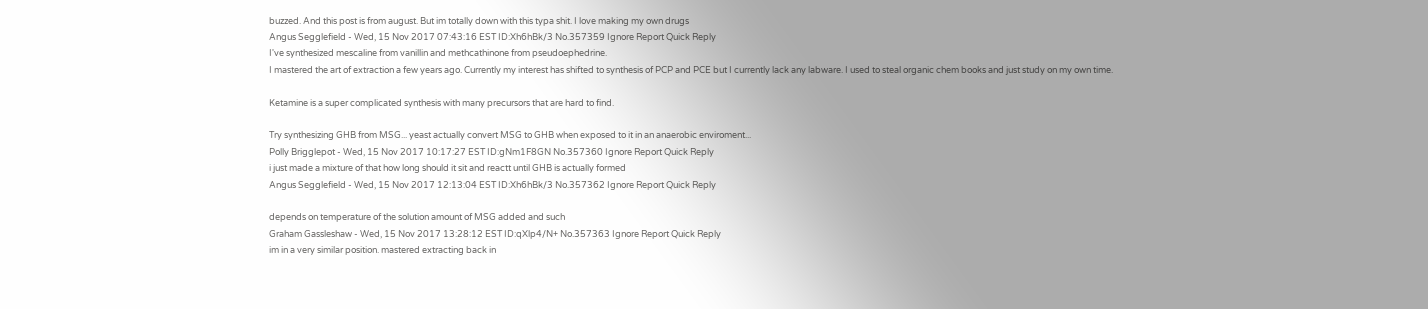buzzed. And this post is from august. But im totally down with this typa shit. I love making my own drugs
Angus Segglefield - Wed, 15 Nov 2017 07:43:16 EST ID:Xh6hBk/3 No.357359 Ignore Report Quick Reply
I've synthesized mescaline from vanillin and methcathinone from pseudoephedrine.
I mastered the art of extraction a few years ago. Currently my interest has shifted to synthesis of PCP and PCE but I currently lack any labware. I used to steal organic chem books and just study on my own time.

Ketamine is a super complicated synthesis with many precursors that are hard to find.

Try synthesizing GHB from MSG... yeast actually convert MSG to GHB when exposed to it in an anaerobic enviroment...
Polly Brigglepot - Wed, 15 Nov 2017 10:17:27 EST ID:gNm1F8GN No.357360 Ignore Report Quick Reply
i just made a mixture of that how long should it sit and reactt until GHB is actually formed
Angus Segglefield - Wed, 15 Nov 2017 12:13:04 EST ID:Xh6hBk/3 No.357362 Ignore Report Quick Reply

depends on temperature of the solution amount of MSG added and such
Graham Gassleshaw - Wed, 15 Nov 2017 13:28:12 EST ID:qXlp4/N+ No.357363 Ignore Report Quick Reply
im in a very similar position. mastered extracting back in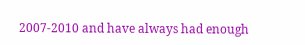2007-2010 and have always had enough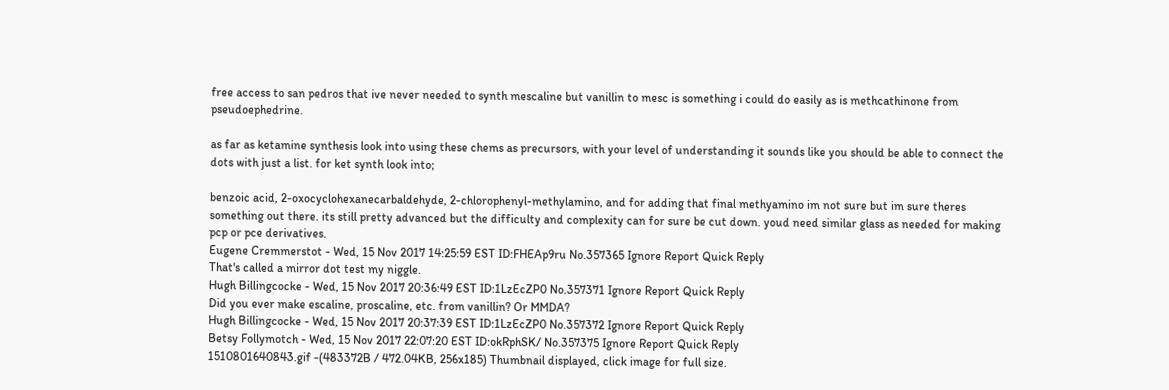free access to san pedros that ive never needed to synth mescaline but vanillin to mesc is something i could do easily as is methcathinone from pseudoephedrine.

as far as ketamine synthesis look into using these chems as precursors, with your level of understanding it sounds like you should be able to connect the dots with just a list. for ket synth look into;

benzoic acid, 2-oxocyclohexanecarbaldehyde, 2-chlorophenyl-methylamino, and for adding that final methyamino im not sure but im sure theres something out there. its still pretty advanced but the difficulty and complexity can for sure be cut down. youd need similar glass as needed for making pcp or pce derivatives.
Eugene Cremmerstot - Wed, 15 Nov 2017 14:25:59 EST ID:FHEAp9ru No.357365 Ignore Report Quick Reply
That's called a mirror dot test my niggle.
Hugh Billingcocke - Wed, 15 Nov 2017 20:36:49 EST ID:1LzEcZP0 No.357371 Ignore Report Quick Reply
Did you ever make escaline, proscaline, etc. from vanillin? Or MMDA?
Hugh Billingcocke - Wed, 15 Nov 2017 20:37:39 EST ID:1LzEcZP0 No.357372 Ignore Report Quick Reply
Betsy Follymotch - Wed, 15 Nov 2017 22:07:20 EST ID:okRphSK/ No.357375 Ignore Report Quick Reply
1510801640843.gif -(483372B / 472.04KB, 256x185) Thumbnail displayed, click image for full size.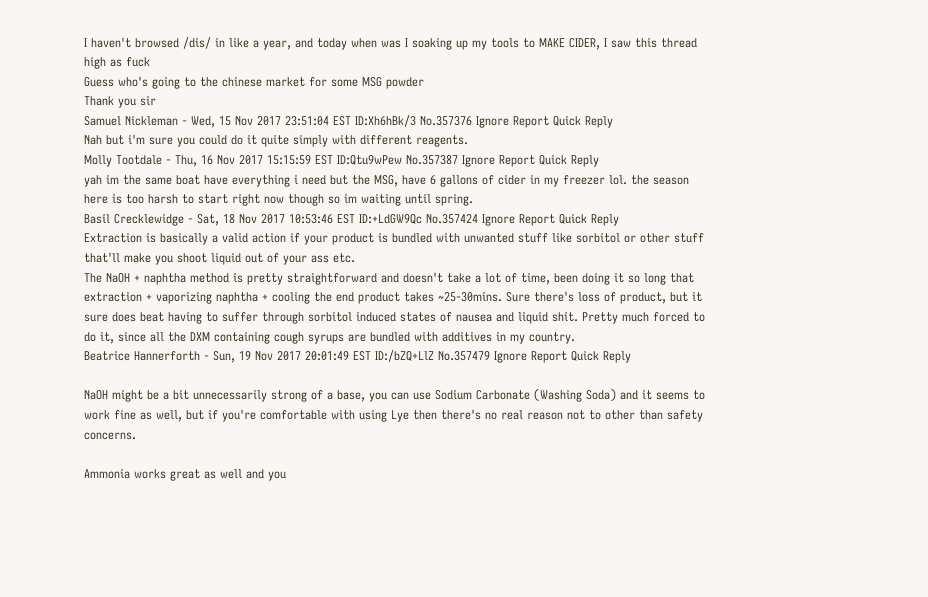I haven't browsed /dis/ in like a year, and today when was I soaking up my tools to MAKE CIDER, I saw this thread high as fuck
Guess who's going to the chinese market for some MSG powder
Thank you sir
Samuel Nickleman - Wed, 15 Nov 2017 23:51:04 EST ID:Xh6hBk/3 No.357376 Ignore Report Quick Reply
Nah but i'm sure you could do it quite simply with different reagents.
Molly Tootdale - Thu, 16 Nov 2017 15:15:59 EST ID:Qtu9wPew No.357387 Ignore Report Quick Reply
yah im the same boat have everything i need but the MSG, have 6 gallons of cider in my freezer lol. the season here is too harsh to start right now though so im waiting until spring.
Basil Crecklewidge - Sat, 18 Nov 2017 10:53:46 EST ID:+LdGW9Qc No.357424 Ignore Report Quick Reply
Extraction is basically a valid action if your product is bundled with unwanted stuff like sorbitol or other stuff that'll make you shoot liquid out of your ass etc.
The NaOH + naphtha method is pretty straightforward and doesn't take a lot of time, been doing it so long that extraction + vaporizing naphtha + cooling the end product takes ~25-30mins. Sure there's loss of product, but it sure does beat having to suffer through sorbitol induced states of nausea and liquid shit. Pretty much forced to do it, since all the DXM containing cough syrups are bundled with additives in my country.
Beatrice Hannerforth - Sun, 19 Nov 2017 20:01:49 EST ID:/bZQ+LlZ No.357479 Ignore Report Quick Reply

NaOH might be a bit unnecessarily strong of a base, you can use Sodium Carbonate (Washing Soda) and it seems to work fine as well, but if you're comfortable with using Lye then there's no real reason not to other than safety concerns.

Ammonia works great as well and you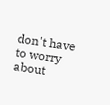don't have to worry about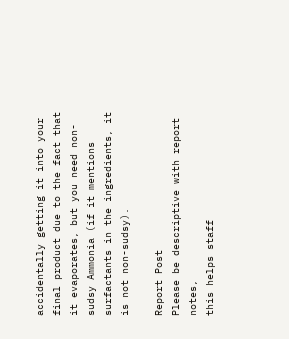accidentally getting it into your final product due to the fact that it evaporates, but you need non-sudsy Ammonia (if it mentions surfactants in the ingredients, it is not non-sudsy).

Report Post
Please be descriptive with report notes,
this helps staff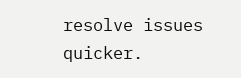resolve issues quicker.